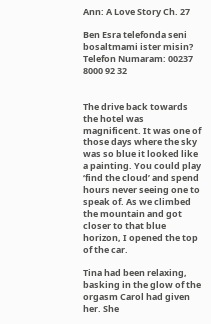Ann: A Love Story Ch. 27

Ben Esra telefonda seni bosaltmami ister misin?
Telefon Numaram: 00237 8000 92 32


The drive back towards the hotel was magnificent. It was one of those days where the sky was so blue it looked like a painting. You could play ‘find the cloud’ and spend hours never seeing one to speak of. As we climbed the mountain and got closer to that blue horizon, I opened the top of the car.

Tina had been relaxing, basking in the glow of the orgasm Carol had given her. She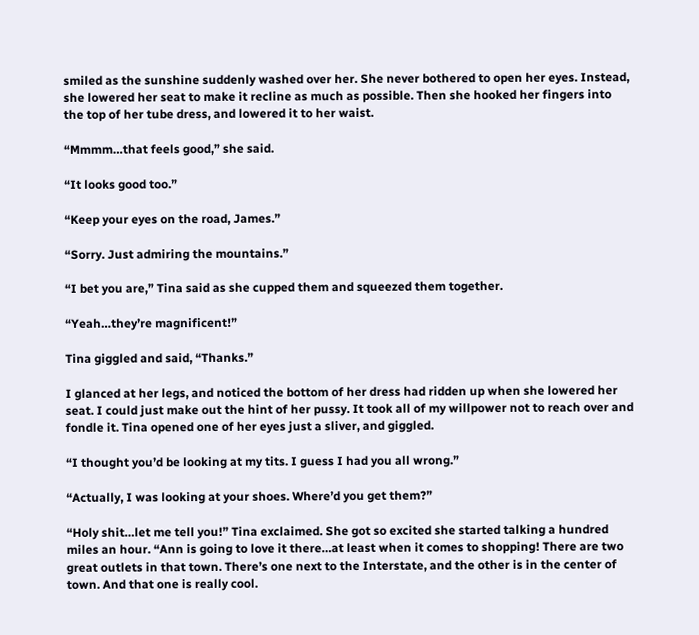smiled as the sunshine suddenly washed over her. She never bothered to open her eyes. Instead, she lowered her seat to make it recline as much as possible. Then she hooked her fingers into the top of her tube dress, and lowered it to her waist.

“Mmmm…that feels good,” she said.

“It looks good too.”

“Keep your eyes on the road, James.”

“Sorry. Just admiring the mountains.”

“I bet you are,” Tina said as she cupped them and squeezed them together.

“Yeah…they’re magnificent!”

Tina giggled and said, “Thanks.”

I glanced at her legs, and noticed the bottom of her dress had ridden up when she lowered her seat. I could just make out the hint of her pussy. It took all of my willpower not to reach over and fondle it. Tina opened one of her eyes just a sliver, and giggled.

“I thought you’d be looking at my tits. I guess I had you all wrong.”

“Actually, I was looking at your shoes. Where’d you get them?”

“Holy shit…let me tell you!” Tina exclaimed. She got so excited she started talking a hundred miles an hour. “Ann is going to love it there…at least when it comes to shopping! There are two great outlets in that town. There’s one next to the Interstate, and the other is in the center of town. And that one is really cool.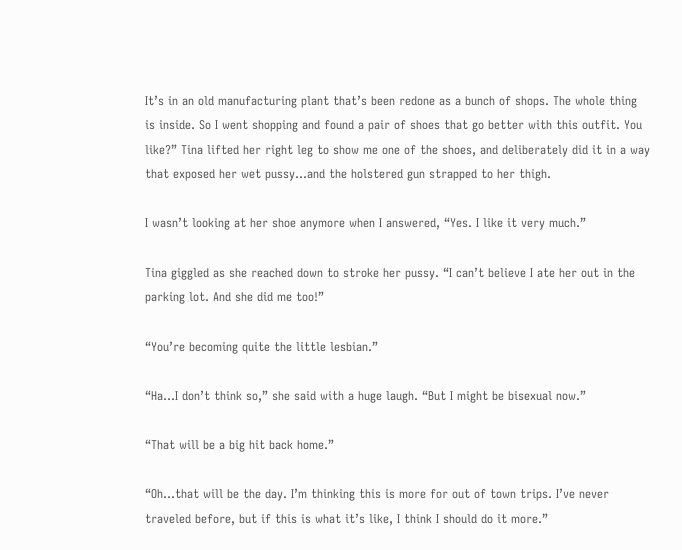It’s in an old manufacturing plant that’s been redone as a bunch of shops. The whole thing is inside. So I went shopping and found a pair of shoes that go better with this outfit. You like?” Tina lifted her right leg to show me one of the shoes, and deliberately did it in a way that exposed her wet pussy…and the holstered gun strapped to her thigh.

I wasn’t looking at her shoe anymore when I answered, “Yes. I like it very much.”

Tina giggled as she reached down to stroke her pussy. “I can’t believe I ate her out in the parking lot. And she did me too!”

“You’re becoming quite the little lesbian.”

“Ha…I don’t think so,” she said with a huge laugh. “But I might be bisexual now.”

“That will be a big hit back home.”

“Oh…that will be the day. I’m thinking this is more for out of town trips. I’ve never traveled before, but if this is what it’s like, I think I should do it more.”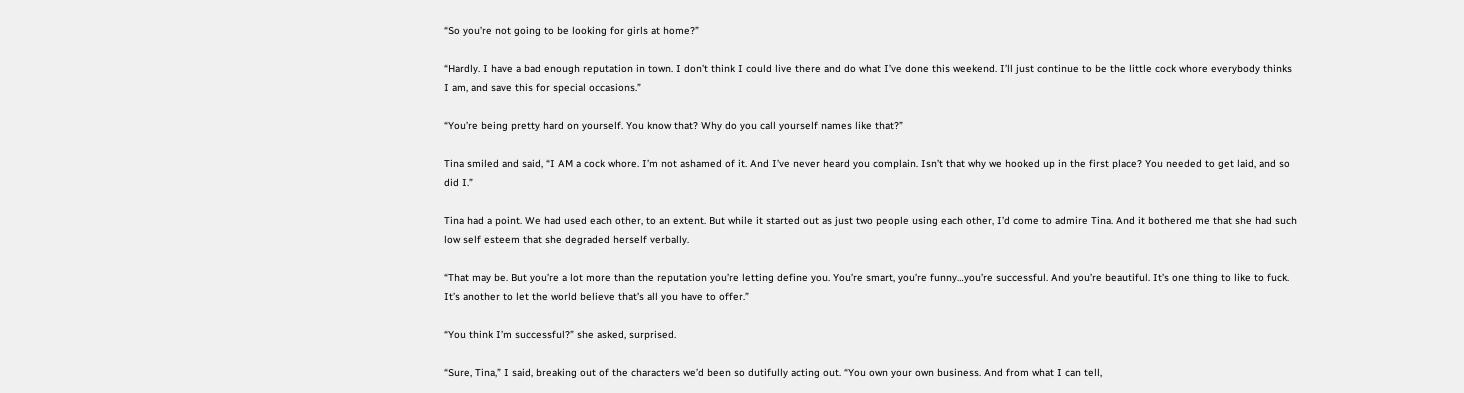“So you’re not going to be looking for girls at home?”

“Hardly. I have a bad enough reputation in town. I don’t think I could live there and do what I’ve done this weekend. I’ll just continue to be the little cock whore everybody thinks I am, and save this for special occasions.”

“You’re being pretty hard on yourself. You know that? Why do you call yourself names like that?”

Tina smiled and said, “I AM a cock whore. I’m not ashamed of it. And I’ve never heard you complain. Isn’t that why we hooked up in the first place? You needed to get laid, and so did I.”

Tina had a point. We had used each other, to an extent. But while it started out as just two people using each other, I’d come to admire Tina. And it bothered me that she had such low self esteem that she degraded herself verbally.

“That may be. But you’re a lot more than the reputation you’re letting define you. You’re smart, you’re funny…you’re successful. And you’re beautiful. It’s one thing to like to fuck. It’s another to let the world believe that’s all you have to offer.”

“You think I’m successful?” she asked, surprised.

“Sure, Tina,” I said, breaking out of the characters we’d been so dutifully acting out. “You own your own business. And from what I can tell,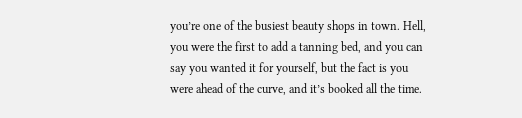you’re one of the busiest beauty shops in town. Hell, you were the first to add a tanning bed, and you can say you wanted it for yourself, but the fact is you were ahead of the curve, and it’s booked all the time.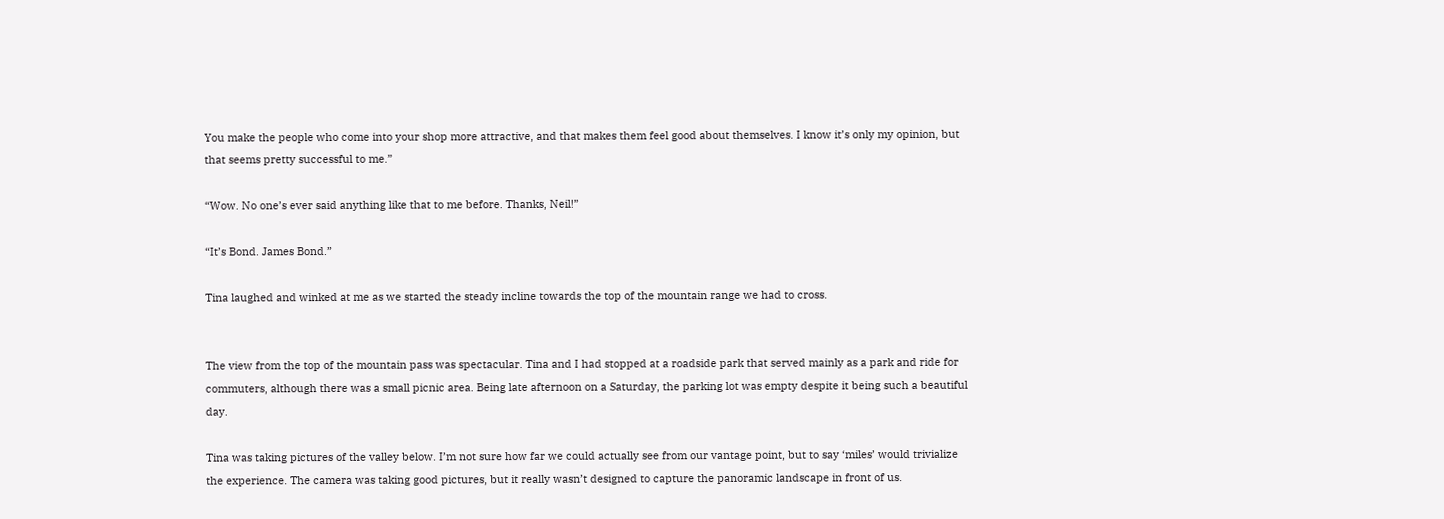You make the people who come into your shop more attractive, and that makes them feel good about themselves. I know it’s only my opinion, but that seems pretty successful to me.”

“Wow. No one’s ever said anything like that to me before. Thanks, Neil!”

“It’s Bond. James Bond.”

Tina laughed and winked at me as we started the steady incline towards the top of the mountain range we had to cross.


The view from the top of the mountain pass was spectacular. Tina and I had stopped at a roadside park that served mainly as a park and ride for commuters, although there was a small picnic area. Being late afternoon on a Saturday, the parking lot was empty despite it being such a beautiful day.

Tina was taking pictures of the valley below. I’m not sure how far we could actually see from our vantage point, but to say ‘miles’ would trivialize the experience. The camera was taking good pictures, but it really wasn’t designed to capture the panoramic landscape in front of us.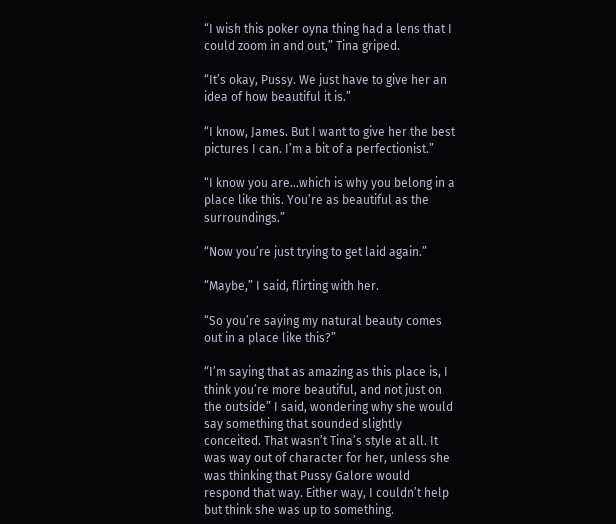“I wish this poker oyna thing had a lens that I could zoom in and out,” Tina griped.

“It’s okay, Pussy. We just have to give her an idea of how beautiful it is.”

“I know, James. But I want to give her the best pictures I can. I’m a bit of a perfectionist.”

“I know you are…which is why you belong in a place like this. You’re as beautiful as the surroundings.”

“Now you’re just trying to get laid again.”

“Maybe,” I said, flirting with her.

“So you’re saying my natural beauty comes out in a place like this?”

“I’m saying that as amazing as this place is, I think you’re more beautiful, and not just on the outside” I said, wondering why she would say something that sounded slightly conceited. That wasn’t Tina’s style at all. It was way out of character for her, unless she was thinking that Pussy Galore would respond that way. Either way, I couldn’t help but think she was up to something.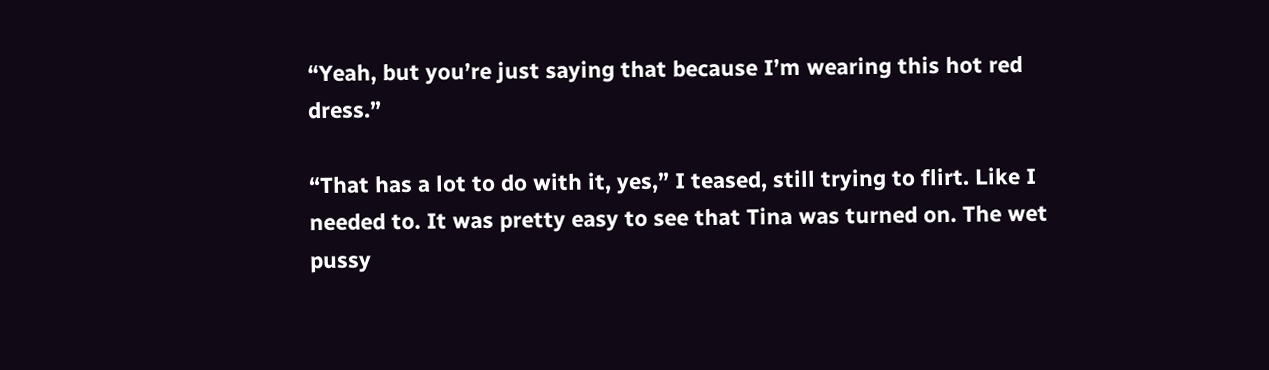“Yeah, but you’re just saying that because I’m wearing this hot red dress.”

“That has a lot to do with it, yes,” I teased, still trying to flirt. Like I needed to. It was pretty easy to see that Tina was turned on. The wet pussy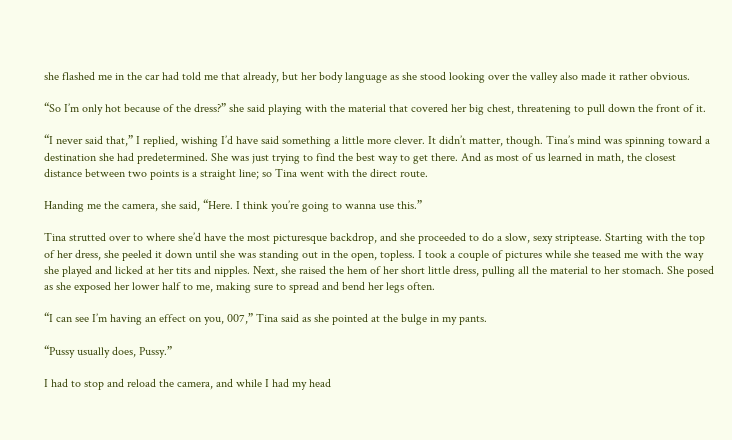she flashed me in the car had told me that already, but her body language as she stood looking over the valley also made it rather obvious.

“So I’m only hot because of the dress?” she said playing with the material that covered her big chest, threatening to pull down the front of it.

“I never said that,” I replied, wishing I’d have said something a little more clever. It didn’t matter, though. Tina’s mind was spinning toward a destination she had predetermined. She was just trying to find the best way to get there. And as most of us learned in math, the closest distance between two points is a straight line; so Tina went with the direct route.

Handing me the camera, she said, “Here. I think you’re going to wanna use this.”

Tina strutted over to where she’d have the most picturesque backdrop, and she proceeded to do a slow, sexy striptease. Starting with the top of her dress, she peeled it down until she was standing out in the open, topless. I took a couple of pictures while she teased me with the way she played and licked at her tits and nipples. Next, she raised the hem of her short little dress, pulling all the material to her stomach. She posed as she exposed her lower half to me, making sure to spread and bend her legs often.

“I can see I’m having an effect on you, 007,” Tina said as she pointed at the bulge in my pants.

“Pussy usually does, Pussy.”

I had to stop and reload the camera, and while I had my head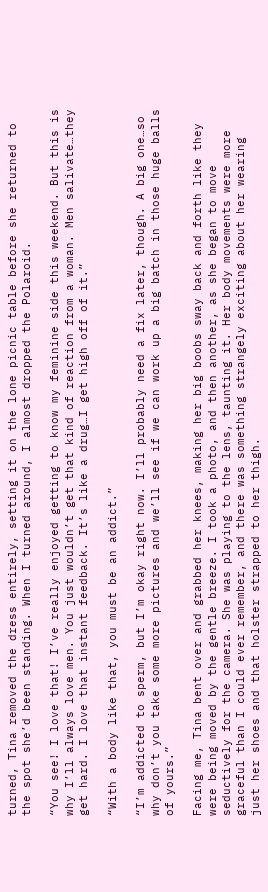turned, Tina removed the dress entirely, setting it on the lone picnic table before she returned to the spot she’d been standing. When I turned around, I almost dropped the Polaroid.

“You see! I love that! I’ve really enjoyed getting to know my feminine side this weekend. But this is why I’ll always love men. You just wouldn’t get that kind of reaction from a woman. Men salivate…they get hard. I love that instant feedback. It’s like a drug…I get high off of it.”

“With a body like that, you must be an addict.”

“I’m addicted to sperm, but I’m okay right now. I’ll probably need a fix later, though. A big one…so why don’t you take some more pictures and we’ll see if we can work up a big batch in those huge balls of yours.”

Facing me, Tina bent over and grabbed her knees, making her big boobs sway back and forth like they were being moved by the gentle breeze. I took a photo, and then another, as she began to move seductively for the camera. She was playing to the lens, taunting it. Her body movements were more graceful than I could ever remember, and there was something strangely exciting about her wearing just her shoes and that holster strapped to her thigh.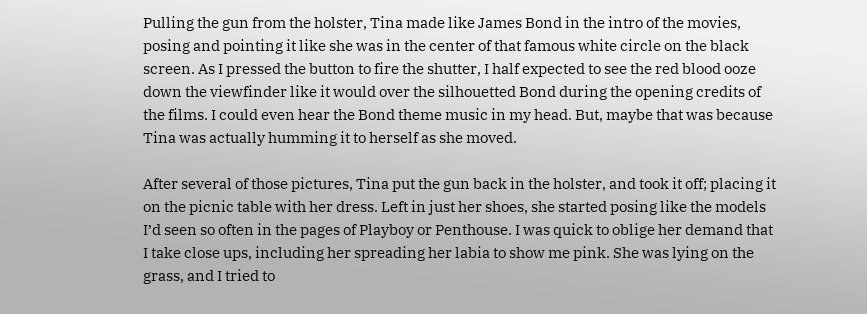Pulling the gun from the holster, Tina made like James Bond in the intro of the movies, posing and pointing it like she was in the center of that famous white circle on the black screen. As I pressed the button to fire the shutter, I half expected to see the red blood ooze down the viewfinder like it would over the silhouetted Bond during the opening credits of the films. I could even hear the Bond theme music in my head. But, maybe that was because Tina was actually humming it to herself as she moved.

After several of those pictures, Tina put the gun back in the holster, and took it off; placing it on the picnic table with her dress. Left in just her shoes, she started posing like the models I’d seen so often in the pages of Playboy or Penthouse. I was quick to oblige her demand that I take close ups, including her spreading her labia to show me pink. She was lying on the grass, and I tried to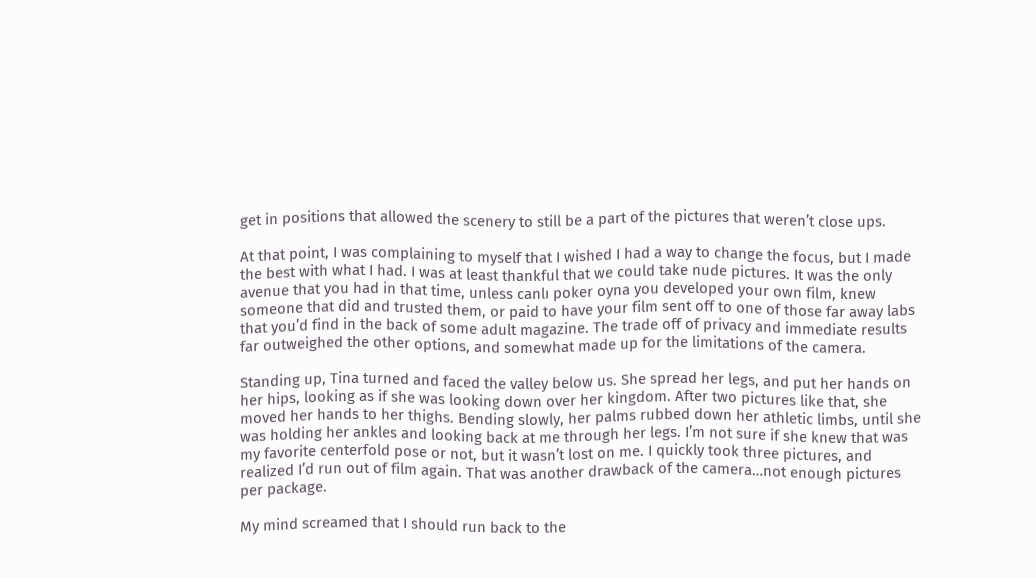get in positions that allowed the scenery to still be a part of the pictures that weren’t close ups.

At that point, I was complaining to myself that I wished I had a way to change the focus, but I made the best with what I had. I was at least thankful that we could take nude pictures. It was the only avenue that you had in that time, unless canlı poker oyna you developed your own film, knew someone that did and trusted them, or paid to have your film sent off to one of those far away labs that you’d find in the back of some adult magazine. The trade off of privacy and immediate results far outweighed the other options, and somewhat made up for the limitations of the camera.

Standing up, Tina turned and faced the valley below us. She spread her legs, and put her hands on her hips, looking as if she was looking down over her kingdom. After two pictures like that, she moved her hands to her thighs. Bending slowly, her palms rubbed down her athletic limbs, until she was holding her ankles and looking back at me through her legs. I’m not sure if she knew that was my favorite centerfold pose or not, but it wasn’t lost on me. I quickly took three pictures, and realized I’d run out of film again. That was another drawback of the camera…not enough pictures per package.

My mind screamed that I should run back to the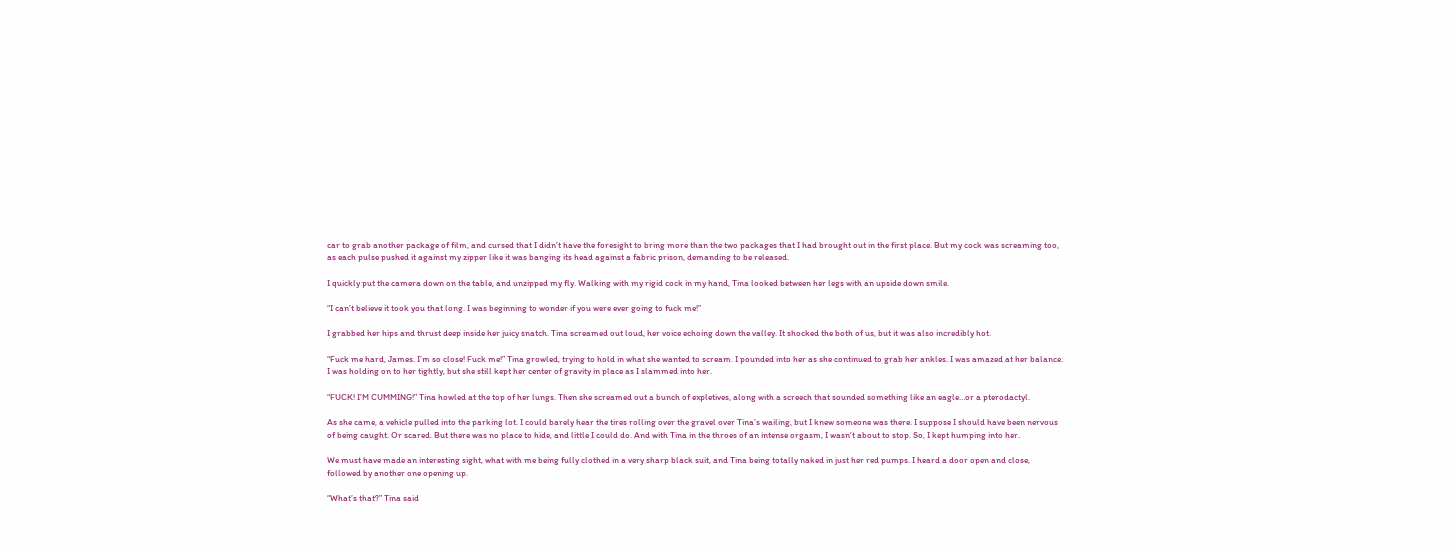car to grab another package of film, and cursed that I didn’t have the foresight to bring more than the two packages that I had brought out in the first place. But my cock was screaming too, as each pulse pushed it against my zipper like it was banging its head against a fabric prison, demanding to be released.

I quickly put the camera down on the table, and unzipped my fly. Walking with my rigid cock in my hand, Tina looked between her legs with an upside down smile.

“I can’t believe it took you that long. I was beginning to wonder if you were ever going to fuck me!”

I grabbed her hips and thrust deep inside her juicy snatch. Tina screamed out loud, her voice echoing down the valley. It shocked the both of us, but it was also incredibly hot.

“Fuck me hard, James. I’m so close! Fuck me!” Tina growled, trying to hold in what she wanted to scream. I pounded into her as she continued to grab her ankles. I was amazed at her balance. I was holding on to her tightly, but she still kept her center of gravity in place as I slammed into her.

“FUCK! I’M CUMMING!” Tina howled at the top of her lungs. Then she screamed out a bunch of expletives, along with a screech that sounded something like an eagle…or a pterodactyl.

As she came, a vehicle pulled into the parking lot. I could barely hear the tires rolling over the gravel over Tina’s wailing, but I knew someone was there. I suppose I should have been nervous of being caught. Or scared. But there was no place to hide, and little I could do. And with Tina in the throes of an intense orgasm, I wasn’t about to stop. So, I kept humping into her.

We must have made an interesting sight, what with me being fully clothed in a very sharp black suit, and Tina being totally naked in just her red pumps. I heard a door open and close, followed by another one opening up.

“What’s that?” Tina said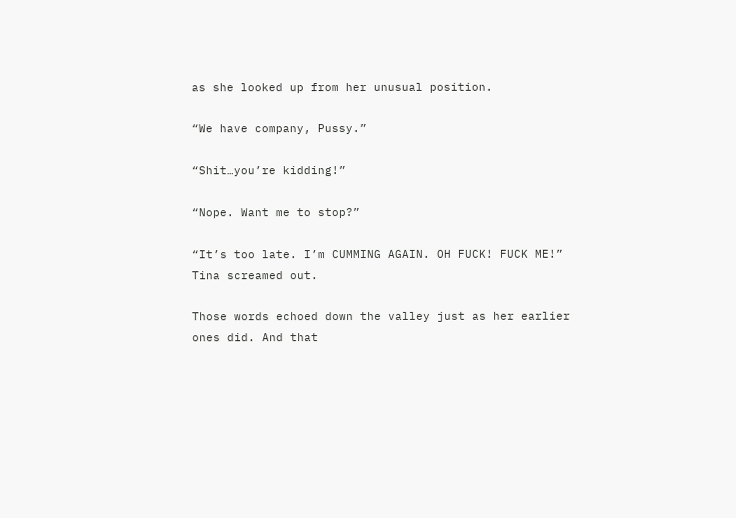as she looked up from her unusual position.

“We have company, Pussy.”

“Shit…you’re kidding!”

“Nope. Want me to stop?”

“It’s too late. I’m CUMMING AGAIN. OH FUCK! FUCK ME!” Tina screamed out.

Those words echoed down the valley just as her earlier ones did. And that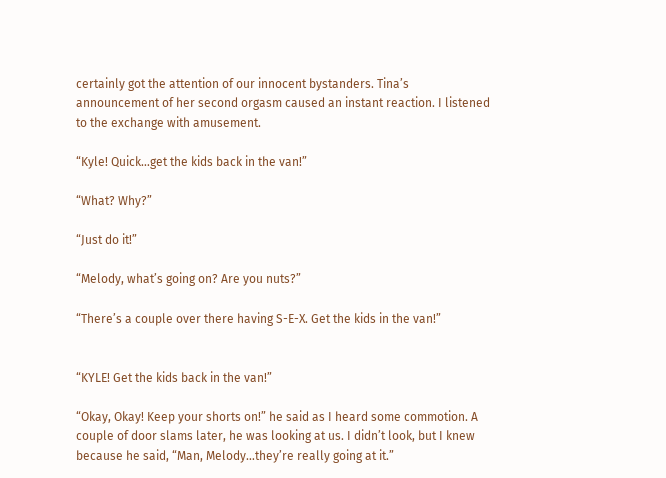certainly got the attention of our innocent bystanders. Tina’s announcement of her second orgasm caused an instant reaction. I listened to the exchange with amusement.

“Kyle! Quick…get the kids back in the van!”

“What? Why?”

“Just do it!”

“Melody, what’s going on? Are you nuts?”

“There’s a couple over there having S-E-X. Get the kids in the van!”


“KYLE! Get the kids back in the van!”

“Okay, Okay! Keep your shorts on!” he said as I heard some commotion. A couple of door slams later, he was looking at us. I didn’t look, but I knew because he said, “Man, Melody…they’re really going at it.”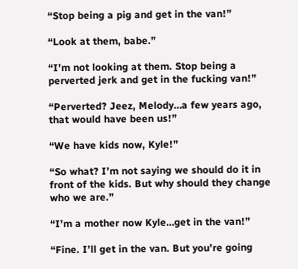“Stop being a pig and get in the van!”

“Look at them, babe.”

“I’m not looking at them. Stop being a perverted jerk and get in the fucking van!”

“Perverted? Jeez, Melody…a few years ago, that would have been us!”

“We have kids now, Kyle!”

“So what? I’m not saying we should do it in front of the kids. But why should they change who we are.”

“I’m a mother now Kyle…get in the van!”

“Fine. I’ll get in the van. But you’re going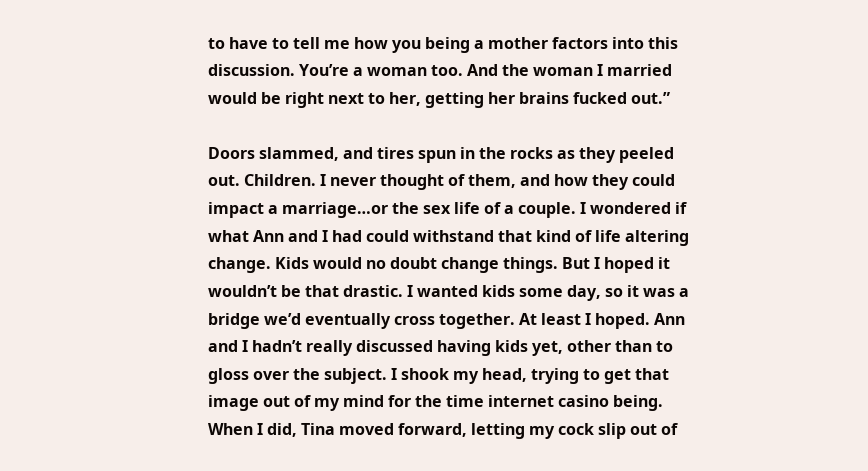to have to tell me how you being a mother factors into this discussion. You’re a woman too. And the woman I married would be right next to her, getting her brains fucked out.”

Doors slammed, and tires spun in the rocks as they peeled out. Children. I never thought of them, and how they could impact a marriage…or the sex life of a couple. I wondered if what Ann and I had could withstand that kind of life altering change. Kids would no doubt change things. But I hoped it wouldn’t be that drastic. I wanted kids some day, so it was a bridge we’d eventually cross together. At least I hoped. Ann and I hadn’t really discussed having kids yet, other than to gloss over the subject. I shook my head, trying to get that image out of my mind for the time internet casino being. When I did, Tina moved forward, letting my cock slip out of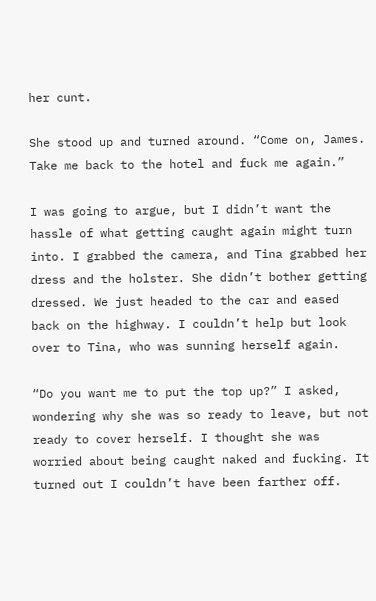her cunt.

She stood up and turned around. “Come on, James. Take me back to the hotel and fuck me again.”

I was going to argue, but I didn’t want the hassle of what getting caught again might turn into. I grabbed the camera, and Tina grabbed her dress and the holster. She didn’t bother getting dressed. We just headed to the car and eased back on the highway. I couldn’t help but look over to Tina, who was sunning herself again.

“Do you want me to put the top up?” I asked, wondering why she was so ready to leave, but not ready to cover herself. I thought she was worried about being caught naked and fucking. It turned out I couldn’t have been farther off.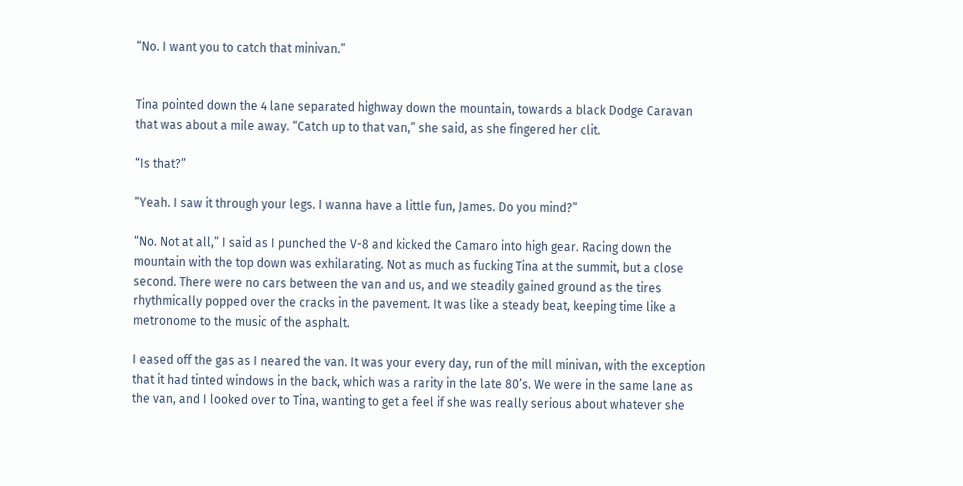“No. I want you to catch that minivan.”


Tina pointed down the 4 lane separated highway down the mountain, towards a black Dodge Caravan that was about a mile away. “Catch up to that van,” she said, as she fingered her clit.

“Is that?”

“Yeah. I saw it through your legs. I wanna have a little fun, James. Do you mind?”

“No. Not at all,” I said as I punched the V-8 and kicked the Camaro into high gear. Racing down the mountain with the top down was exhilarating. Not as much as fucking Tina at the summit, but a close second. There were no cars between the van and us, and we steadily gained ground as the tires rhythmically popped over the cracks in the pavement. It was like a steady beat, keeping time like a metronome to the music of the asphalt.

I eased off the gas as I neared the van. It was your every day, run of the mill minivan, with the exception that it had tinted windows in the back, which was a rarity in the late 80’s. We were in the same lane as the van, and I looked over to Tina, wanting to get a feel if she was really serious about whatever she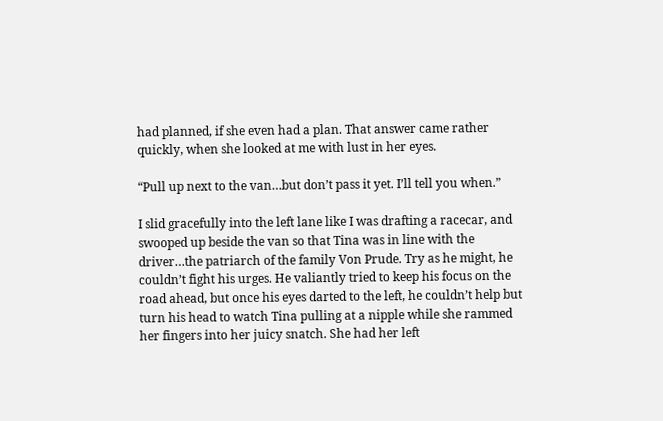had planned, if she even had a plan. That answer came rather quickly, when she looked at me with lust in her eyes.

“Pull up next to the van…but don’t pass it yet. I’ll tell you when.”

I slid gracefully into the left lane like I was drafting a racecar, and swooped up beside the van so that Tina was in line with the driver…the patriarch of the family Von Prude. Try as he might, he couldn’t fight his urges. He valiantly tried to keep his focus on the road ahead, but once his eyes darted to the left, he couldn’t help but turn his head to watch Tina pulling at a nipple while she rammed her fingers into her juicy snatch. She had her left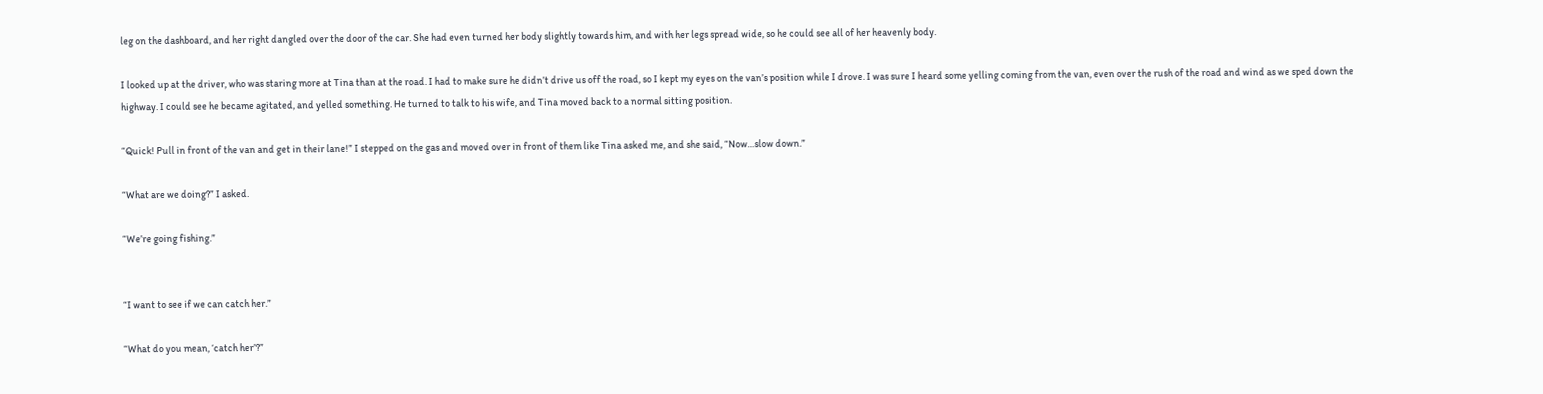leg on the dashboard, and her right dangled over the door of the car. She had even turned her body slightly towards him, and with her legs spread wide, so he could see all of her heavenly body.

I looked up at the driver, who was staring more at Tina than at the road. I had to make sure he didn’t drive us off the road, so I kept my eyes on the van’s position while I drove. I was sure I heard some yelling coming from the van, even over the rush of the road and wind as we sped down the highway. I could see he became agitated, and yelled something. He turned to talk to his wife, and Tina moved back to a normal sitting position.

“Quick! Pull in front of the van and get in their lane!” I stepped on the gas and moved over in front of them like Tina asked me, and she said, “Now…slow down.”

“What are we doing?” I asked.

“We’re going fishing.”


“I want to see if we can catch her.”

“What do you mean, ‘catch her’?”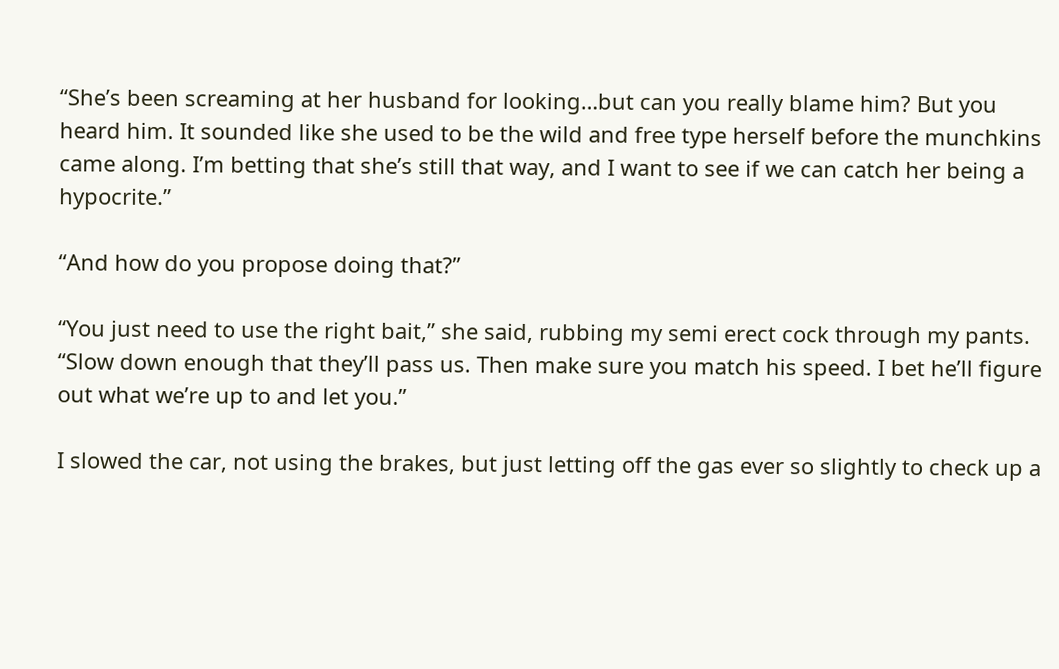“She’s been screaming at her husband for looking…but can you really blame him? But you heard him. It sounded like she used to be the wild and free type herself before the munchkins came along. I’m betting that she’s still that way, and I want to see if we can catch her being a hypocrite.”

“And how do you propose doing that?”

“You just need to use the right bait,” she said, rubbing my semi erect cock through my pants. “Slow down enough that they’ll pass us. Then make sure you match his speed. I bet he’ll figure out what we’re up to and let you.”

I slowed the car, not using the brakes, but just letting off the gas ever so slightly to check up a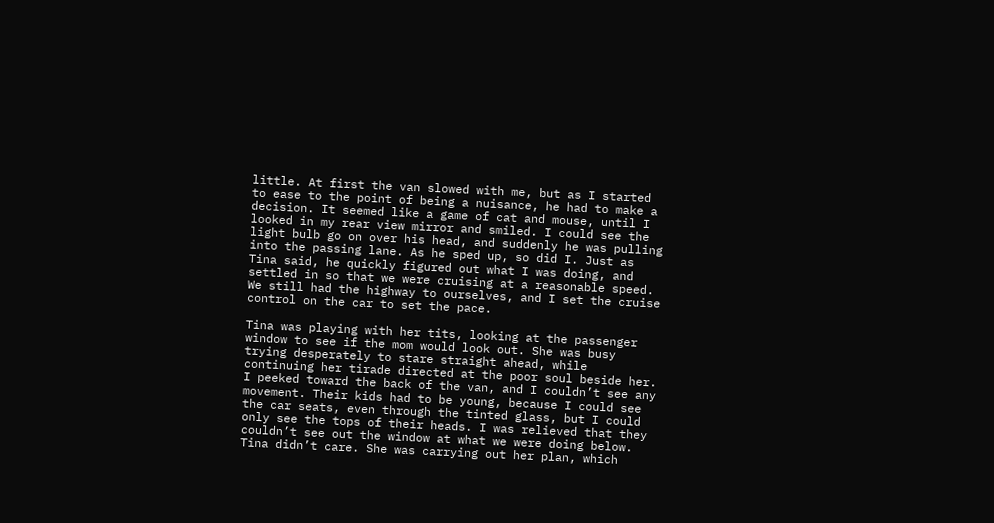little. At first the van slowed with me, but as I started to ease to the point of being a nuisance, he had to make a decision. It seemed like a game of cat and mouse, until I looked in my rear view mirror and smiled. I could see the light bulb go on over his head, and suddenly he was pulling into the passing lane. As he sped up, so did I. Just as Tina said, he quickly figured out what I was doing, and settled in so that we were cruising at a reasonable speed. We still had the highway to ourselves, and I set the cruise control on the car to set the pace.

Tina was playing with her tits, looking at the passenger window to see if the mom would look out. She was busy trying desperately to stare straight ahead, while continuing her tirade directed at the poor soul beside her. I peeked toward the back of the van, and I couldn’t see any movement. Their kids had to be young, because I could see the car seats, even through the tinted glass, but I could only see the tops of their heads. I was relieved that they couldn’t see out the window at what we were doing below. Tina didn’t care. She was carrying out her plan, which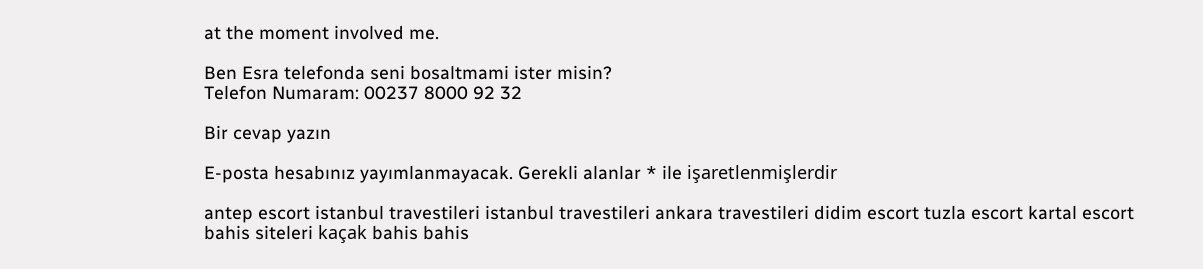at the moment involved me.

Ben Esra telefonda seni bosaltmami ister misin?
Telefon Numaram: 00237 8000 92 32

Bir cevap yazın

E-posta hesabınız yayımlanmayacak. Gerekli alanlar * ile işaretlenmişlerdir

antep escort istanbul travestileri istanbul travestileri ankara travestileri didim escort tuzla escort kartal escort
bahis siteleri kaçak bahis bahis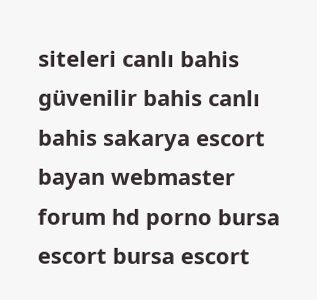siteleri canlı bahis güvenilir bahis canlı bahis sakarya escort bayan webmaster forum hd porno bursa escort bursa escort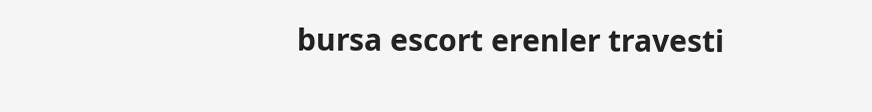bursa escort erenler travesti